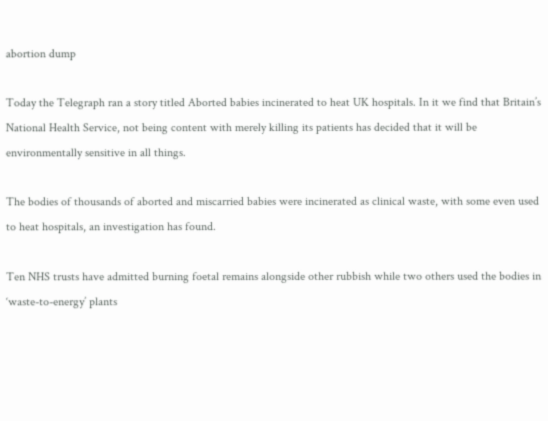abortion dump

Today the Telegraph ran a story titled Aborted babies incinerated to heat UK hospitals. In it we find that Britain’s National Health Service, not being content with merely killing its patients has decided that it will be environmentally sensitive in all things.

The bodies of thousands of aborted and miscarried babies were incinerated as clinical waste, with some even used to heat hospitals, an investigation has found.

Ten NHS trusts have admitted burning foetal remains alongside other rubbish while two others used the bodies in ‘waste-to-energy’ plants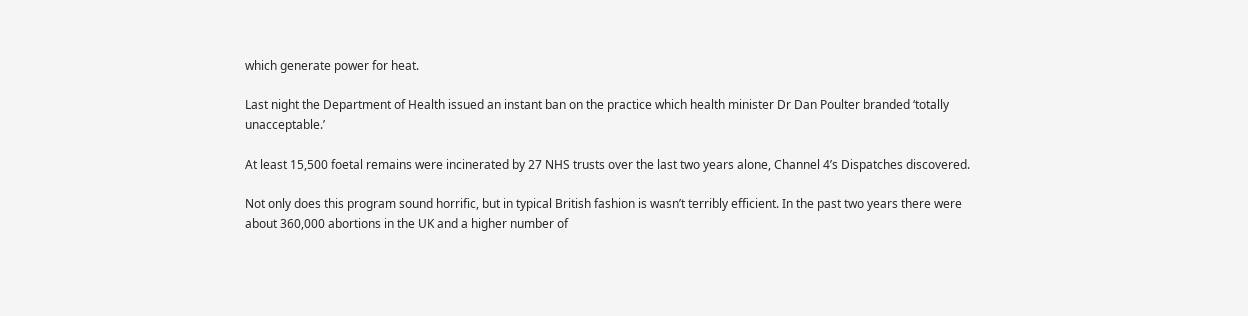which generate power for heat.

Last night the Department of Health issued an instant ban on the practice which health minister Dr Dan Poulter branded ‘totally unacceptable.’

At least 15,500 foetal remains were incinerated by 27 NHS trusts over the last two years alone, Channel 4’s Dispatches discovered.

Not only does this program sound horrific, but in typical British fashion is wasn’t terribly efficient. In the past two years there were about 360,000 abortions in the UK and a higher number of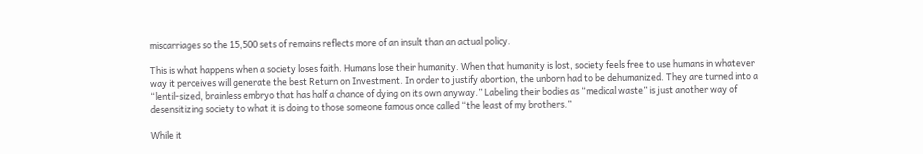miscarriages so the 15,500 sets of remains reflects more of an insult than an actual policy.

This is what happens when a society loses faith. Humans lose their humanity. When that humanity is lost, society feels free to use humans in whatever way it perceives will generate the best Return on Investment. In order to justify abortion, the unborn had to be dehumanized. They are turned into a “lentil-sized, brainless embryo that has half a chance of dying on its own anyway.” Labeling their bodies as “medical waste” is just another way of desensitizing society to what it is doing to those someone famous once called “the least of my brothers.”

While it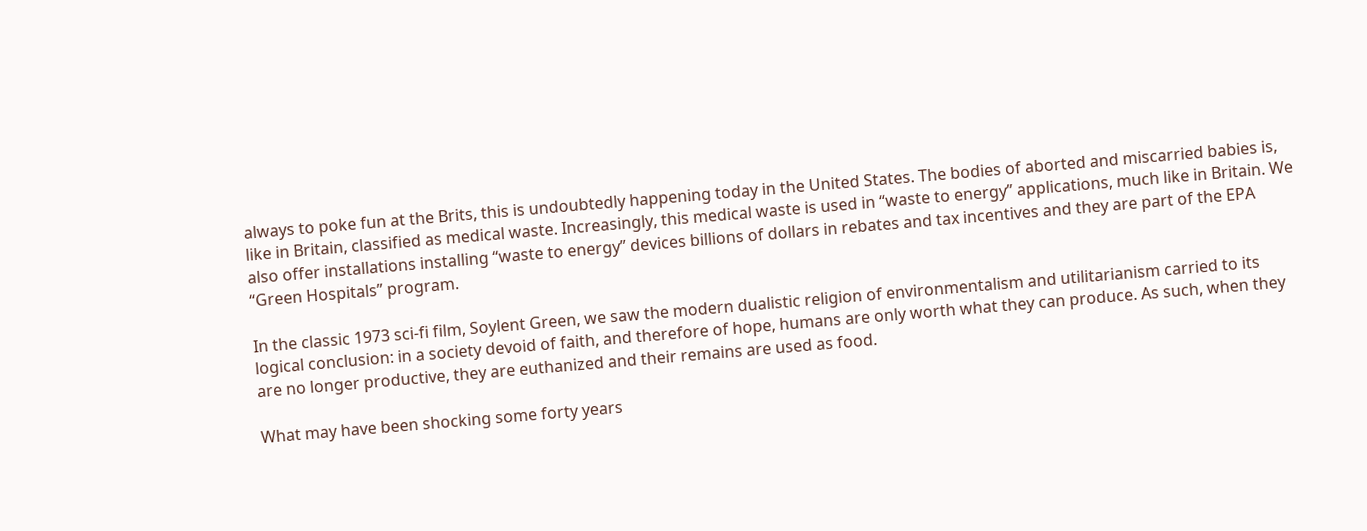always to poke fun at the Brits, this is undoubtedly happening today in the United States. The bodies of aborted and miscarried babies is, like in Britain, classified as medical waste. Increasingly, this medical waste is used in “waste to energy” applications, much like in Britain. We also offer installations installing “waste to energy” devices billions of dollars in rebates and tax incentives and they are part of the EPA “Green Hospitals” program.

In the classic 1973 sci-fi film, Soylent Green, we saw the modern dualistic religion of environmentalism and utilitarianism carried to its logical conclusion: in a society devoid of faith, and therefore of hope, humans are only worth what they can produce. As such, when they are no longer productive, they are euthanized and their remains are used as food.

What may have been shocking some forty years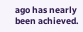ago has nearly been achieved.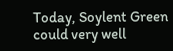Today, Soylent Green could very well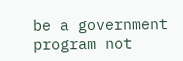be a government program not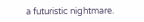a futuristic nightmare.